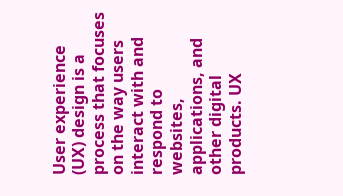User experience (UX) design is a process that focuses on the way users interact with and respond to websites, applications, and other digital products. UX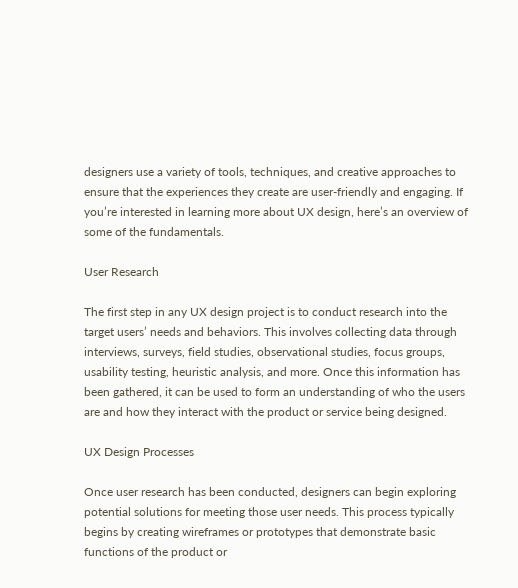designers use a variety of tools, techniques, and creative approaches to ensure that the experiences they create are user-friendly and engaging. If you’re interested in learning more about UX design, here’s an overview of some of the fundamentals.

User Research

The first step in any UX design project is to conduct research into the target users’ needs and behaviors. This involves collecting data through interviews, surveys, field studies, observational studies, focus groups, usability testing, heuristic analysis, and more. Once this information has been gathered, it can be used to form an understanding of who the users are and how they interact with the product or service being designed.

UX Design Processes

Once user research has been conducted, designers can begin exploring potential solutions for meeting those user needs. This process typically begins by creating wireframes or prototypes that demonstrate basic functions of the product or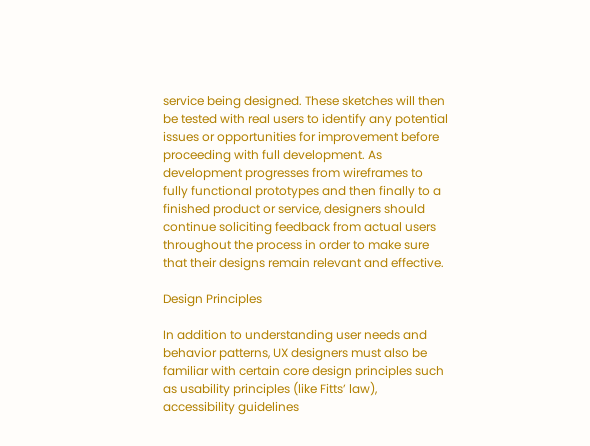service being designed. These sketches will then be tested with real users to identify any potential issues or opportunities for improvement before proceeding with full development. As development progresses from wireframes to fully functional prototypes and then finally to a finished product or service, designers should continue soliciting feedback from actual users throughout the process in order to make sure that their designs remain relevant and effective.

Design Principles

In addition to understanding user needs and behavior patterns, UX designers must also be familiar with certain core design principles such as usability principles (like Fitts’ law), accessibility guidelines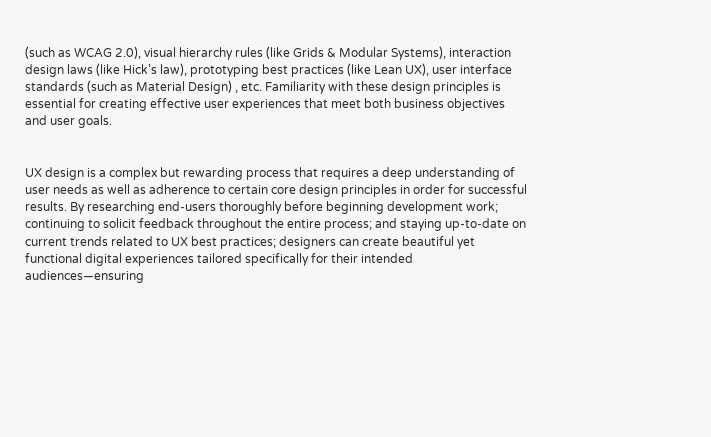(such as WCAG 2.0), visual hierarchy rules (like Grids & Modular Systems), interaction design laws (like Hick’s law), prototyping best practices (like Lean UX), user interface standards (such as Material Design) , etc. Familiarity with these design principles is essential for creating effective user experiences that meet both business objectives and user goals.


UX design is a complex but rewarding process that requires a deep understanding of user needs as well as adherence to certain core design principles in order for successful results. By researching end-users thoroughly before beginning development work; continuing to solicit feedback throughout the entire process; and staying up-to-date on current trends related to UX best practices; designers can create beautiful yet functional digital experiences tailored specifically for their intended audiences—ensuring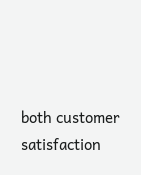both customer satisfaction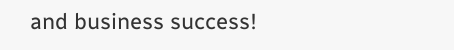and business success!